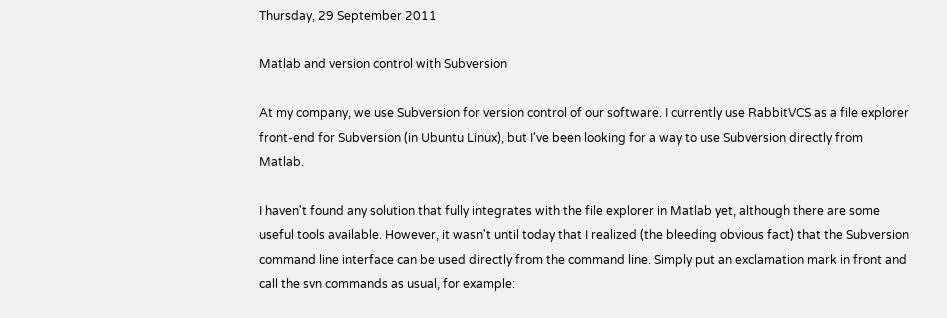Thursday, 29 September 2011

Matlab and version control with Subversion

At my company, we use Subversion for version control of our software. I currently use RabbitVCS as a file explorer front-end for Subversion (in Ubuntu Linux), but I've been looking for a way to use Subversion directly from Matlab.

I haven't found any solution that fully integrates with the file explorer in Matlab yet, although there are some useful tools available. However, it wasn't until today that I realized (the bleeding obvious fact) that the Subversion command line interface can be used directly from the command line. Simply put an exclamation mark in front and call the svn commands as usual, for example: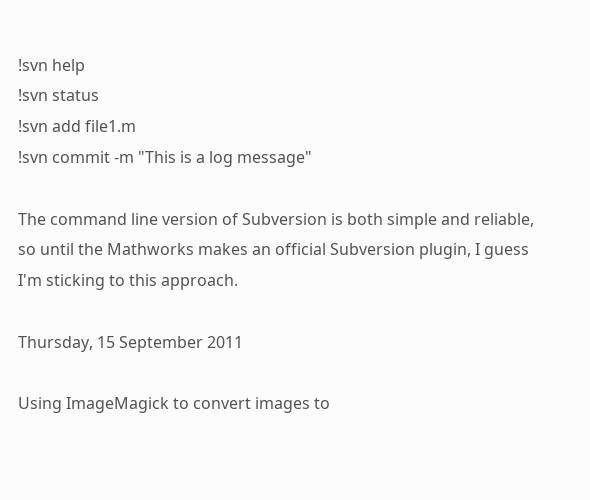!svn help
!svn status
!svn add file1.m
!svn commit -m "This is a log message"

The command line version of Subversion is both simple and reliable, so until the Mathworks makes an official Subversion plugin, I guess I'm sticking to this approach.

Thursday, 15 September 2011

Using ImageMagick to convert images to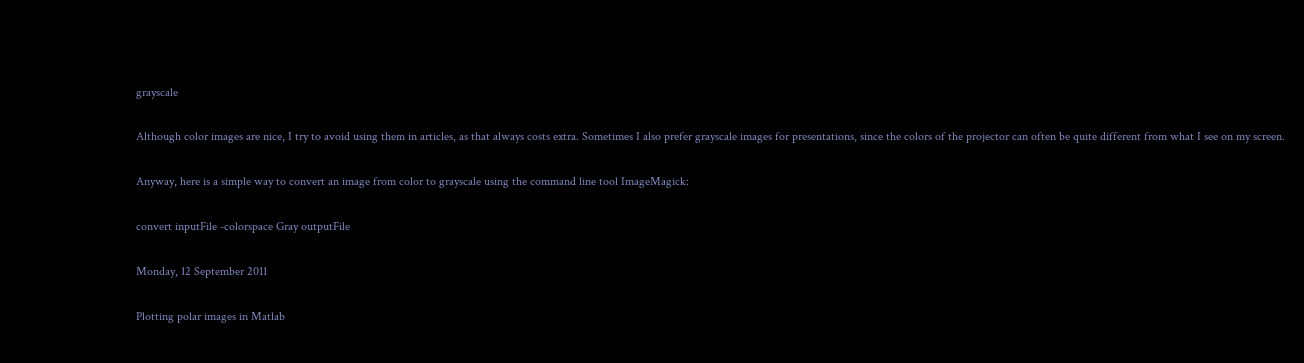grayscale

Although color images are nice, I try to avoid using them in articles, as that always costs extra. Sometimes I also prefer grayscale images for presentations, since the colors of the projector can often be quite different from what I see on my screen.

Anyway, here is a simple way to convert an image from color to grayscale using the command line tool ImageMagick:

convert inputFile -colorspace Gray outputFile

Monday, 12 September 2011

Plotting polar images in Matlab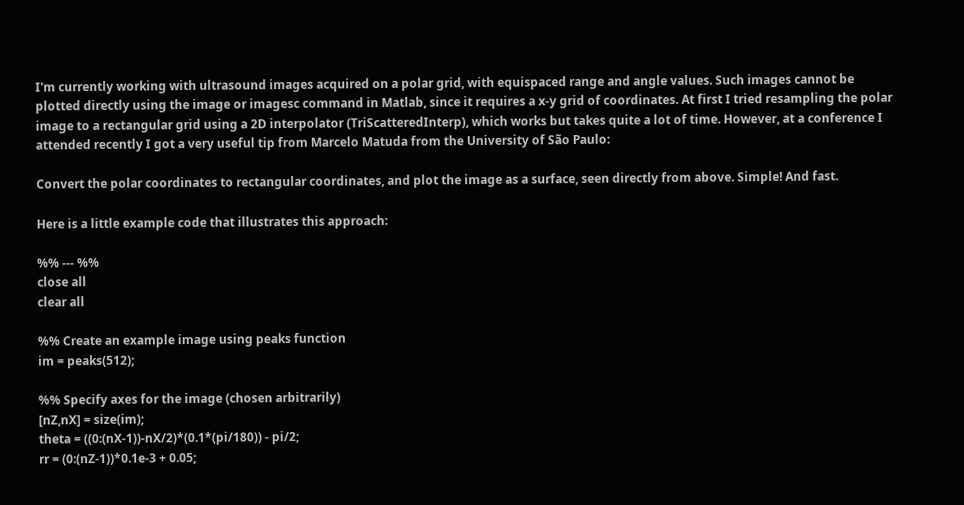I'm currently working with ultrasound images acquired on a polar grid, with equispaced range and angle values. Such images cannot be plotted directly using the image or imagesc command in Matlab, since it requires a x-y grid of coordinates. At first I tried resampling the polar image to a rectangular grid using a 2D interpolator (TriScatteredInterp), which works but takes quite a lot of time. However, at a conference I attended recently I got a very useful tip from Marcelo Matuda from the University of São Paulo:

Convert the polar coordinates to rectangular coordinates, and plot the image as a surface, seen directly from above. Simple! And fast.

Here is a little example code that illustrates this approach:

%% --- %%
close all
clear all

%% Create an example image using peaks function
im = peaks(512);

%% Specify axes for the image (chosen arbitrarily)
[nZ,nX] = size(im);
theta = ((0:(nX-1))-nX/2)*(0.1*(pi/180)) - pi/2;
rr = (0:(nZ-1))*0.1e-3 + 0.05;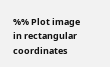%% Plot image in rectangular coordinates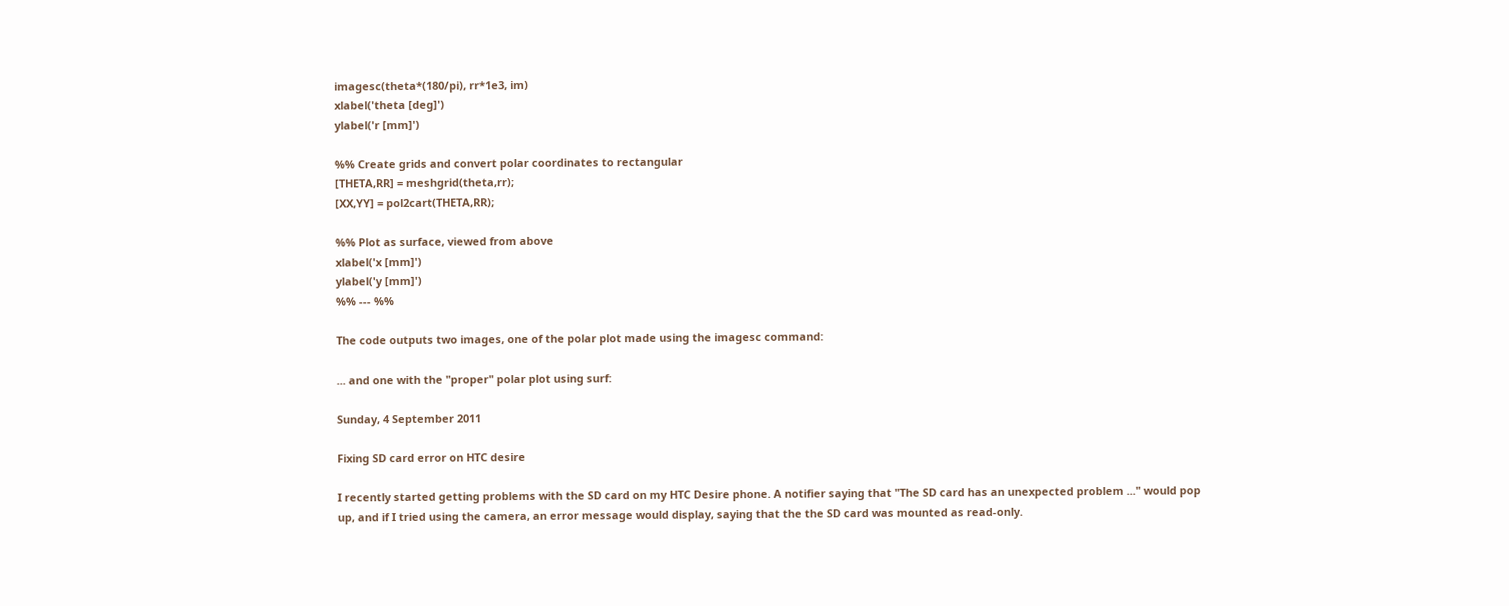imagesc(theta*(180/pi), rr*1e3, im)
xlabel('theta [deg]')
ylabel('r [mm]')

%% Create grids and convert polar coordinates to rectangular
[THETA,RR] = meshgrid(theta,rr);
[XX,YY] = pol2cart(THETA,RR);

%% Plot as surface, viewed from above
xlabel('x [mm]')
ylabel('y [mm]')
%% --- %%

The code outputs two images, one of the polar plot made using the imagesc command:

... and one with the "proper" polar plot using surf:

Sunday, 4 September 2011

Fixing SD card error on HTC desire

I recently started getting problems with the SD card on my HTC Desire phone. A notifier saying that "The SD card has an unexpected problem ..." would pop up, and if I tried using the camera, an error message would display, saying that the the SD card was mounted as read-only.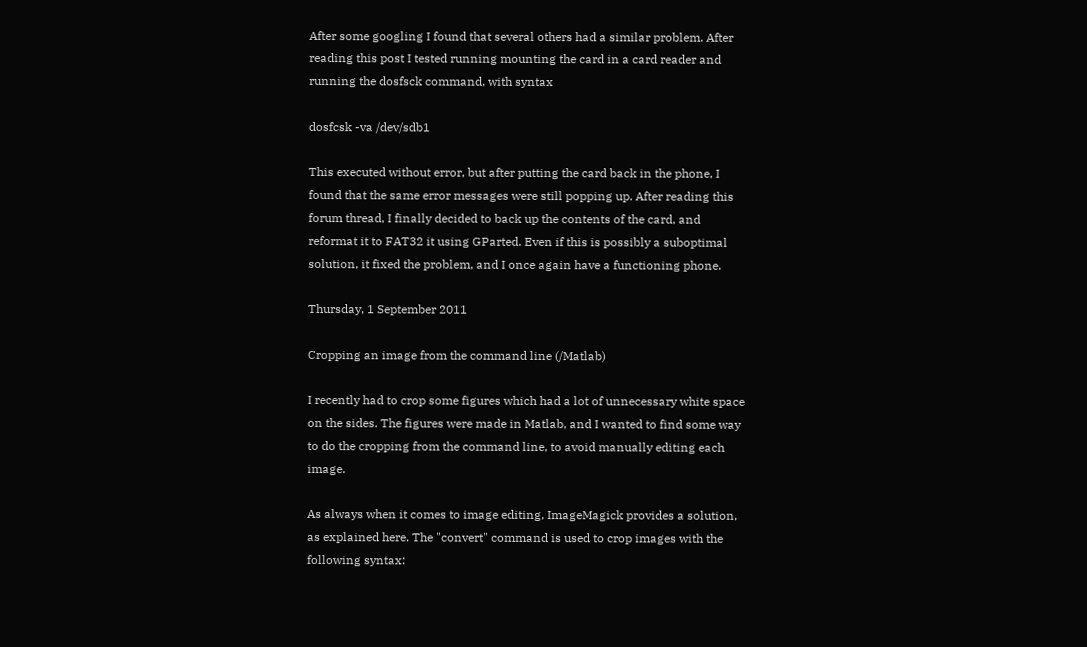After some googling I found that several others had a similar problem. After reading this post I tested running mounting the card in a card reader and running the dosfsck command, with syntax

dosfcsk -va /dev/sdb1

This executed without error, but after putting the card back in the phone, I found that the same error messages were still popping up. After reading this forum thread, I finally decided to back up the contents of the card, and reformat it to FAT32 it using GParted. Even if this is possibly a suboptimal solution, it fixed the problem, and I once again have a functioning phone.

Thursday, 1 September 2011

Cropping an image from the command line (/Matlab)

I recently had to crop some figures which had a lot of unnecessary white space on the sides. The figures were made in Matlab, and I wanted to find some way to do the cropping from the command line, to avoid manually editing each image.

As always when it comes to image editing, ImageMagick provides a solution, as explained here. The "convert" command is used to crop images with the following syntax: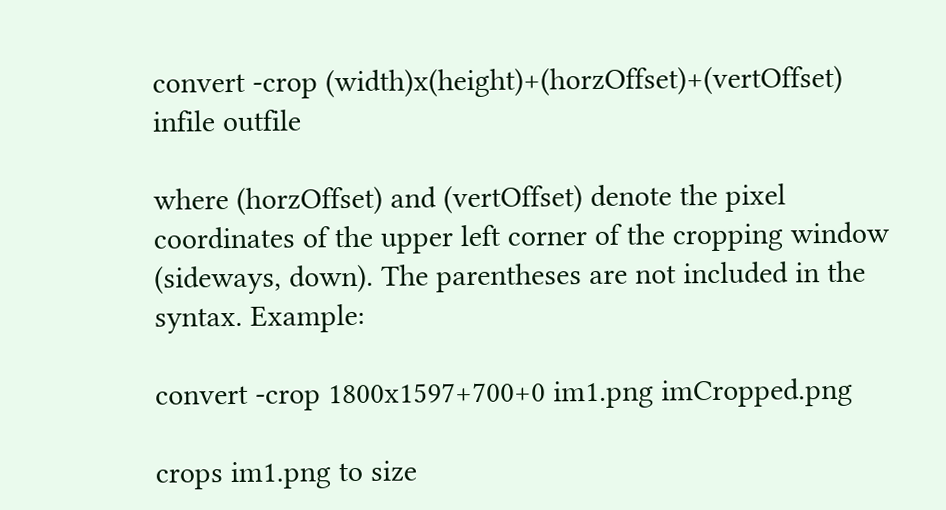convert -crop (width)x(height)+(horzOffset)+(vertOffset) infile outfile

where (horzOffset) and (vertOffset) denote the pixel coordinates of the upper left corner of the cropping window (sideways, down). The parentheses are not included in the syntax. Example:

convert -crop 1800x1597+700+0 im1.png imCropped.png

crops im1.png to size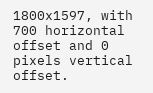1800x1597, with 700 horizontal offset and 0 pixels vertical offset.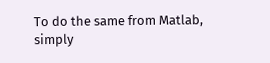To do the same from Matlab, simply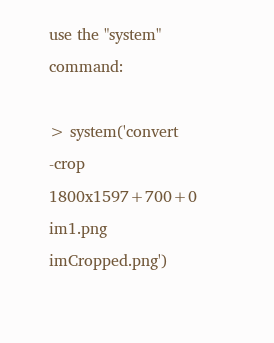use the "system" command:

> system('convert -crop 1800x1597+700+0 im1.png imCropped.png')